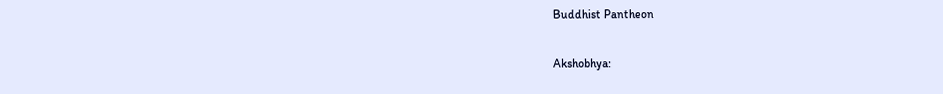Buddhist Pantheon

Akshobhya: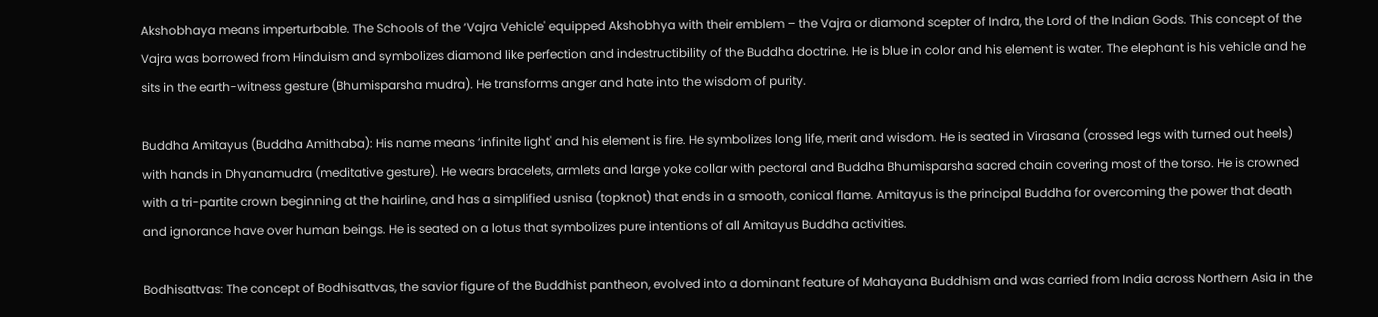Akshobhaya means imperturbable. The Schools of the ‘Vajra Vehicle' equipped Akshobhya with their emblem – the Vajra or diamond scepter of Indra, the Lord of the Indian Gods. This concept of the Vajra was borrowed from Hinduism and symbolizes diamond like perfection and indestructibility of the Buddha doctrine. He is blue in color and his element is water. The elephant is his vehicle and he sits in the earth-witness gesture (Bhumisparsha mudra). He transforms anger and hate into the wisdom of purity.

Buddha Amitayus (Buddha Amithaba): His name means ‘infinite light' and his element is fire. He symbolizes long life, merit and wisdom. He is seated in Virasana (crossed legs with turned out heels) with hands in Dhyanamudra (meditative gesture). He wears bracelets, armlets and large yoke collar with pectoral and Buddha Bhumisparsha sacred chain covering most of the torso. He is crowned with a tri-partite crown beginning at the hairline, and has a simplified usnisa (topknot) that ends in a smooth, conical flame. Amitayus is the principal Buddha for overcoming the power that death and ignorance have over human beings. He is seated on a lotus that symbolizes pure intentions of all Amitayus Buddha activities.

Bodhisattvas: The concept of Bodhisattvas, the savior figure of the Buddhist pantheon, evolved into a dominant feature of Mahayana Buddhism and was carried from India across Northern Asia in the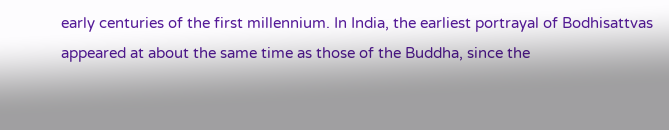early centuries of the first millennium. In India, the earliest portrayal of Bodhisattvas appeared at about the same time as those of the Buddha, since the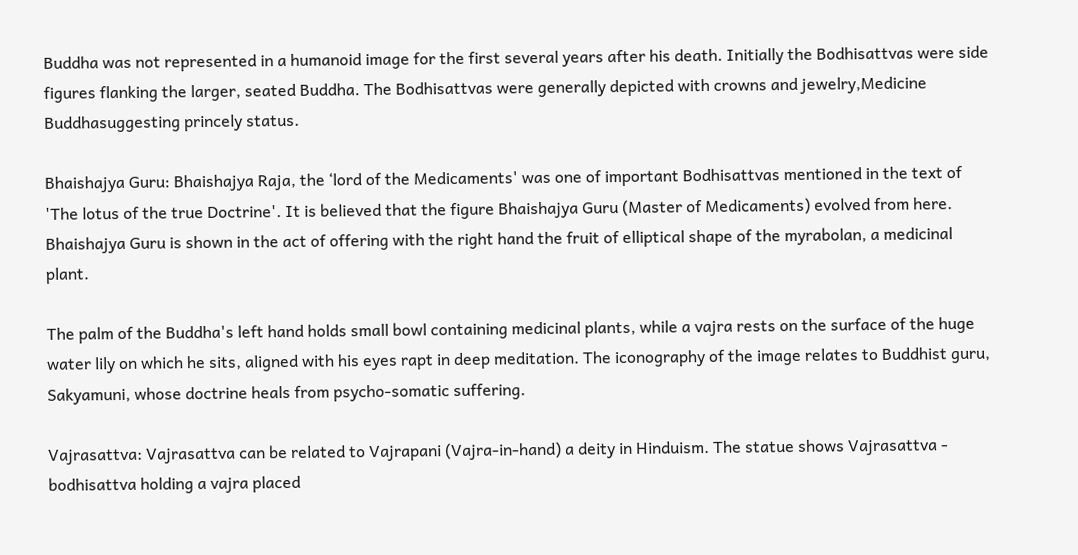Buddha was not represented in a humanoid image for the first several years after his death. Initially the Bodhisattvas were side figures flanking the larger, seated Buddha. The Bodhisattvas were generally depicted with crowns and jewelry,Medicine Buddhasuggesting princely status.

Bhaishajya Guru: Bhaishajya Raja, the ‘lord of the Medicaments' was one of important Bodhisattvas mentioned in the text of 'The lotus of the true Doctrine'. It is believed that the figure Bhaishajya Guru (Master of Medicaments) evolved from here. Bhaishajya Guru is shown in the act of offering with the right hand the fruit of elliptical shape of the myrabolan, a medicinal plant.

The palm of the Buddha's left hand holds small bowl containing medicinal plants, while a vajra rests on the surface of the huge water lily on which he sits, aligned with his eyes rapt in deep meditation. The iconography of the image relates to Buddhist guru, Sakyamuni, whose doctrine heals from psycho-somatic suffering.

Vajrasattva: Vajrasattva can be related to Vajrapani (Vajra-in-hand) a deity in Hinduism. The statue shows Vajrasattva - bodhisattva holding a vajra placed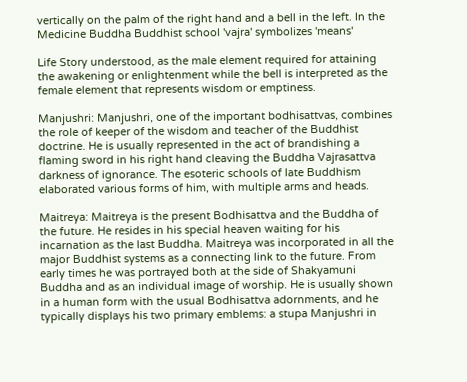vertically on the palm of the right hand and a bell in the left. In the Medicine Buddha Buddhist school 'vajra' symbolizes 'means'

Life Story understood, as the male element required for attaining the awakening or enlightenment while the bell is interpreted as the female element that represents wisdom or emptiness.

Manjushri: Manjushri, one of the important bodhisattvas, combines the role of keeper of the wisdom and teacher of the Buddhist doctrine. He is usually represented in the act of brandishing a flaming sword in his right hand cleaving the Buddha Vajrasattva darkness of ignorance. The esoteric schools of late Buddhism elaborated various forms of him, with multiple arms and heads.

Maitreya: Maitreya is the present Bodhisattva and the Buddha of the future. He resides in his special heaven waiting for his incarnation as the last Buddha. Maitreya was incorporated in all the major Buddhist systems as a connecting link to the future. From early times he was portrayed both at the side of Shakyamuni Buddha and as an individual image of worship. He is usually shown in a human form with the usual Bodhisattva adornments, and he typically displays his two primary emblems: a stupa Manjushri in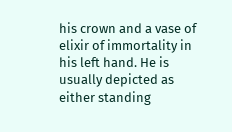his crown and a vase of elixir of immortality in his left hand. He is usually depicted as either standing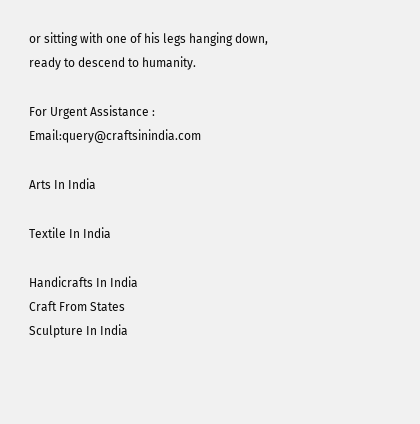or sitting with one of his legs hanging down, ready to descend to humanity.

For Urgent Assistance : Email:query@craftsinindia.com

Arts In India

Textile In India

Handicrafts In India
Craft From States
Sculpture In India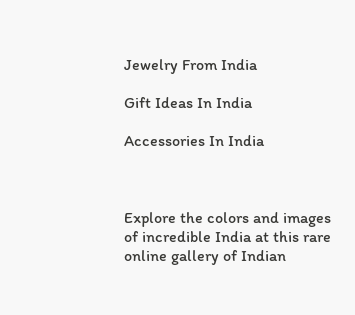Jewelry From India

Gift Ideas In India

Accessories In India



Explore the colors and images of incredible India at this rare online gallery of Indian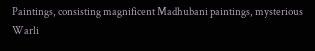Paintings, consisting magnificent Madhubani paintings, mysterious Warli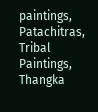paintings, Patachitras, Tribal Paintings, Thangka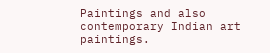Paintings and also contemporary Indian art paintings.